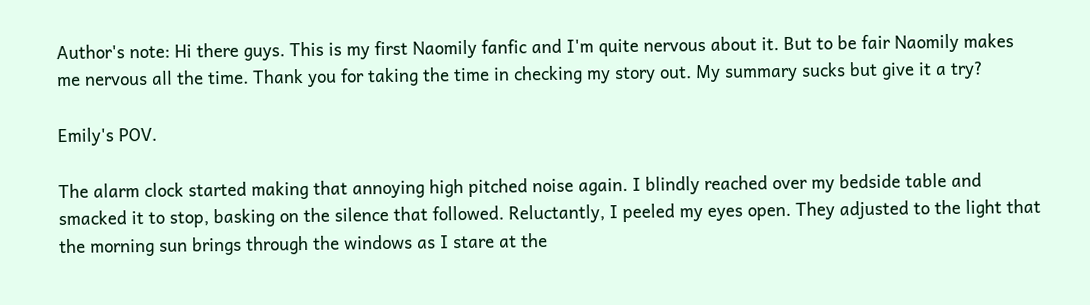Author's note: Hi there guys. This is my first Naomily fanfic and I'm quite nervous about it. But to be fair Naomily makes me nervous all the time. Thank you for taking the time in checking my story out. My summary sucks but give it a try?

Emily's POV.

The alarm clock started making that annoying high pitched noise again. I blindly reached over my bedside table and smacked it to stop, basking on the silence that followed. Reluctantly, I peeled my eyes open. They adjusted to the light that the morning sun brings through the windows as I stare at the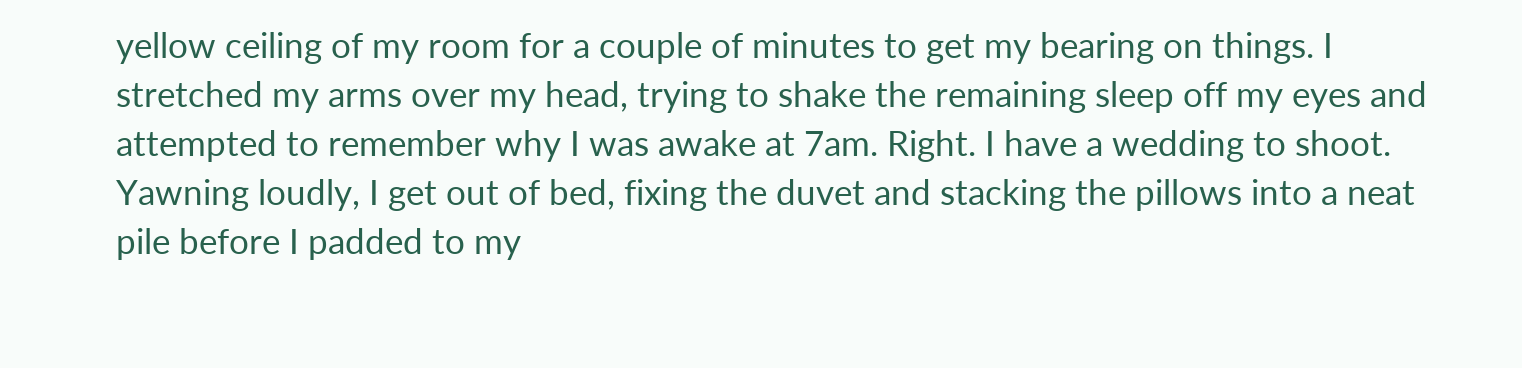yellow ceiling of my room for a couple of minutes to get my bearing on things. I stretched my arms over my head, trying to shake the remaining sleep off my eyes and attempted to remember why I was awake at 7am. Right. I have a wedding to shoot. Yawning loudly, I get out of bed, fixing the duvet and stacking the pillows into a neat pile before I padded to my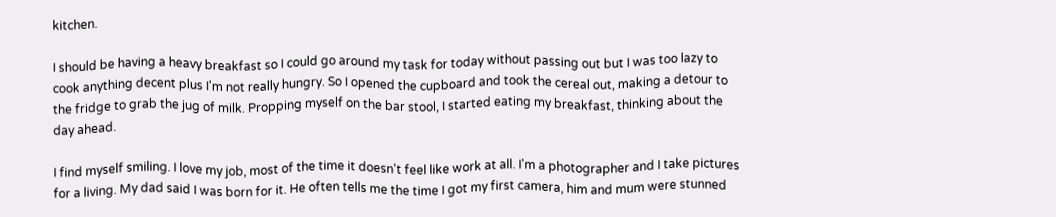kitchen.

I should be having a heavy breakfast so I could go around my task for today without passing out but I was too lazy to cook anything decent plus I'm not really hungry. So I opened the cupboard and took the cereal out, making a detour to the fridge to grab the jug of milk. Propping myself on the bar stool, I started eating my breakfast, thinking about the day ahead.

I find myself smiling. I love my job, most of the time it doesn't feel like work at all. I'm a photographer and I take pictures for a living. My dad said I was born for it. He often tells me the time I got my first camera, him and mum were stunned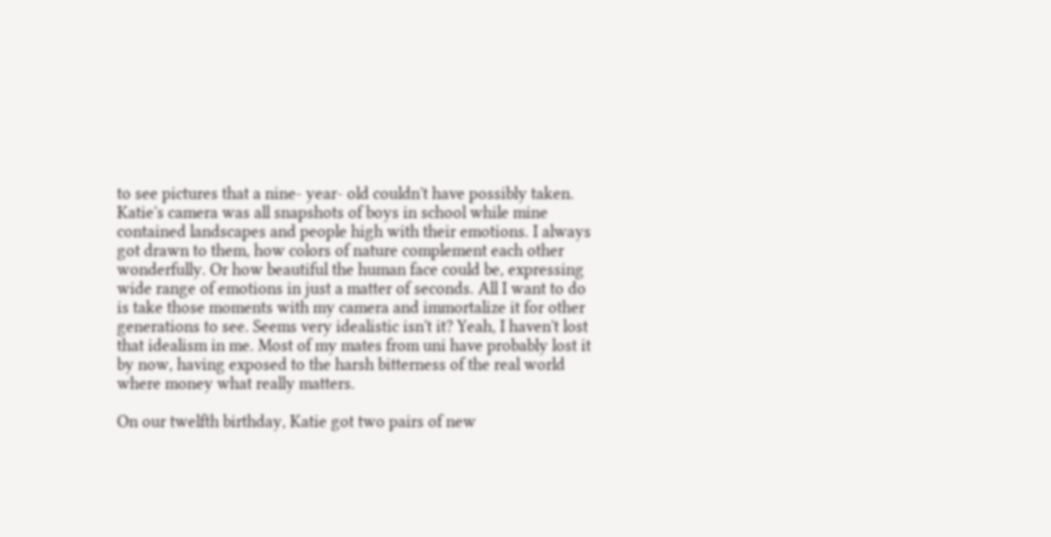to see pictures that a nine- year- old couldn't have possibly taken. Katie's camera was all snapshots of boys in school while mine contained landscapes and people high with their emotions. I always got drawn to them, how colors of nature complement each other wonderfully. Or how beautiful the human face could be, expressing wide range of emotions in just a matter of seconds. All I want to do is take those moments with my camera and immortalize it for other generations to see. Seems very idealistic isn't it? Yeah, I haven't lost that idealism in me. Most of my mates from uni have probably lost it by now, having exposed to the harsh bitterness of the real world where money what really matters.

On our twelfth birthday, Katie got two pairs of new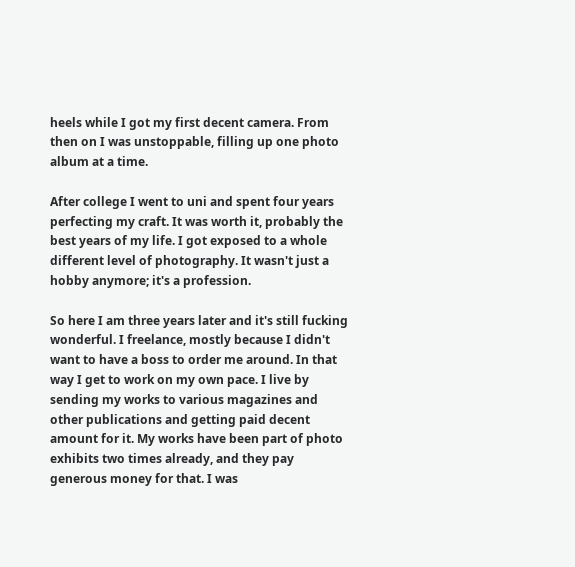heels while I got my first decent camera. From then on I was unstoppable, filling up one photo album at a time.

After college I went to uni and spent four years perfecting my craft. It was worth it, probably the best years of my life. I got exposed to a whole different level of photography. It wasn't just a hobby anymore; it's a profession.

So here I am three years later and it's still fucking wonderful. I freelance, mostly because I didn't want to have a boss to order me around. In that way I get to work on my own pace. I live by sending my works to various magazines and other publications and getting paid decent amount for it. My works have been part of photo exhibits two times already, and they pay generous money for that. I was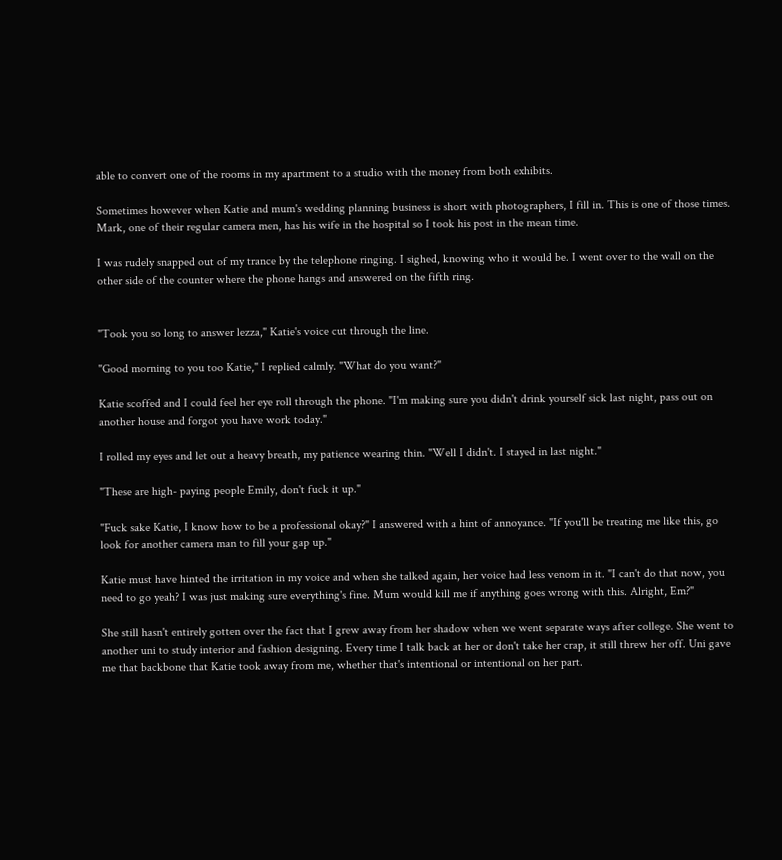able to convert one of the rooms in my apartment to a studio with the money from both exhibits.

Sometimes however when Katie and mum's wedding planning business is short with photographers, I fill in. This is one of those times. Mark, one of their regular camera men, has his wife in the hospital so I took his post in the mean time.

I was rudely snapped out of my trance by the telephone ringing. I sighed, knowing who it would be. I went over to the wall on the other side of the counter where the phone hangs and answered on the fifth ring.


"Took you so long to answer lezza," Katie's voice cut through the line.

"Good morning to you too Katie," I replied calmly. "What do you want?"

Katie scoffed and I could feel her eye roll through the phone. "I'm making sure you didn't drink yourself sick last night, pass out on another house and forgot you have work today."

I rolled my eyes and let out a heavy breath, my patience wearing thin. "Well I didn't. I stayed in last night."

"These are high- paying people Emily, don't fuck it up."

"Fuck sake Katie, I know how to be a professional okay?" I answered with a hint of annoyance. "If you'll be treating me like this, go look for another camera man to fill your gap up."

Katie must have hinted the irritation in my voice and when she talked again, her voice had less venom in it. "I can't do that now, you need to go yeah? I was just making sure everything's fine. Mum would kill me if anything goes wrong with this. Alright, Em?"

She still hasn't entirely gotten over the fact that I grew away from her shadow when we went separate ways after college. She went to another uni to study interior and fashion designing. Every time I talk back at her or don't take her crap, it still threw her off. Uni gave me that backbone that Katie took away from me, whether that's intentional or intentional on her part.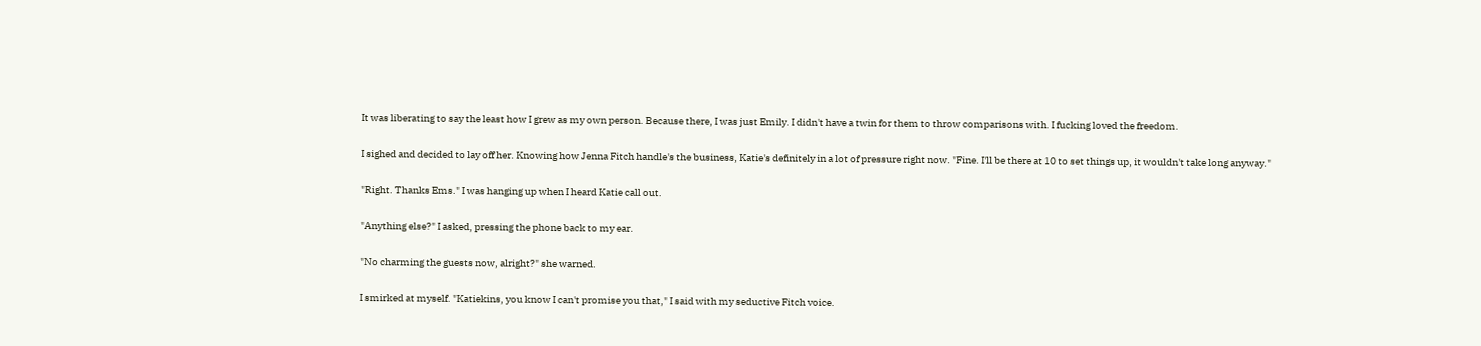It was liberating to say the least how I grew as my own person. Because there, I was just Emily. I didn't have a twin for them to throw comparisons with. I fucking loved the freedom.

I sighed and decided to lay off her. Knowing how Jenna Fitch handle's the business, Katie's definitely in a lot of pressure right now. "Fine. I'll be there at 10 to set things up, it wouldn't take long anyway."

"Right. Thanks Ems." I was hanging up when I heard Katie call out.

"Anything else?" I asked, pressing the phone back to my ear.

"No charming the guests now, alright?" she warned.

I smirked at myself. "Katiekins, you know I can't promise you that," I said with my seductive Fitch voice.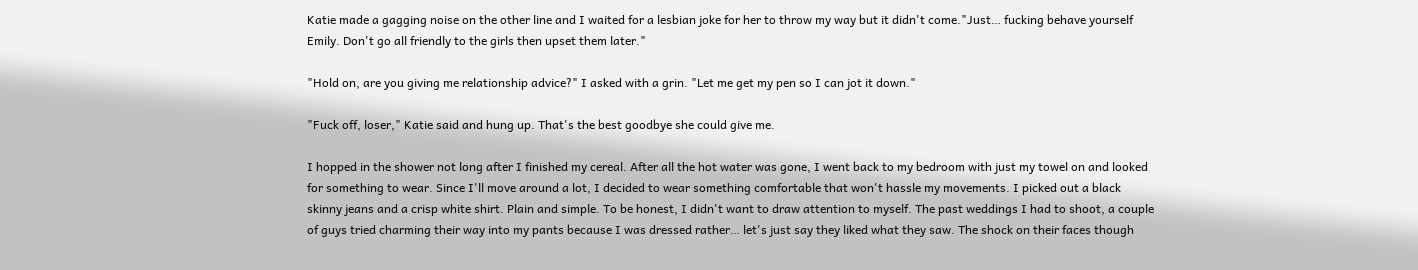Katie made a gagging noise on the other line and I waited for a lesbian joke for her to throw my way but it didn't come."Just… fucking behave yourself Emily. Don't go all friendly to the girls then upset them later."

"Hold on, are you giving me relationship advice?" I asked with a grin. "Let me get my pen so I can jot it down."

"Fuck off, loser," Katie said and hung up. That's the best goodbye she could give me.

I hopped in the shower not long after I finished my cereal. After all the hot water was gone, I went back to my bedroom with just my towel on and looked for something to wear. Since I'll move around a lot, I decided to wear something comfortable that won't hassle my movements. I picked out a black skinny jeans and a crisp white shirt. Plain and simple. To be honest, I didn't want to draw attention to myself. The past weddings I had to shoot, a couple of guys tried charming their way into my pants because I was dressed rather… let's just say they liked what they saw. The shock on their faces though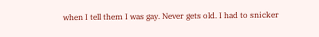when I tell them I was gay. Never gets old. I had to snicker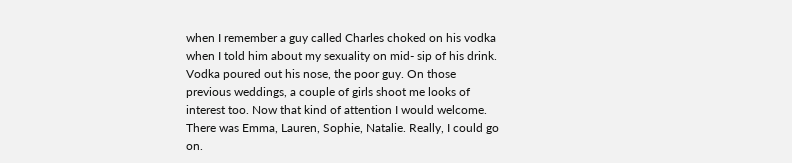when I remember a guy called Charles choked on his vodka when I told him about my sexuality on mid- sip of his drink. Vodka poured out his nose, the poor guy. On those previous weddings, a couple of girls shoot me looks of interest too. Now that kind of attention I would welcome. There was Emma, Lauren, Sophie, Natalie. Really, I could go on.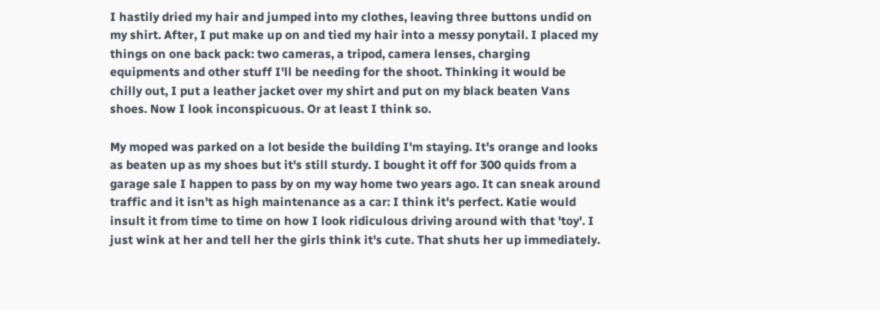I hastily dried my hair and jumped into my clothes, leaving three buttons undid on my shirt. After, I put make up on and tied my hair into a messy ponytail. I placed my things on one back pack: two cameras, a tripod, camera lenses, charging equipments and other stuff I'll be needing for the shoot. Thinking it would be chilly out, I put a leather jacket over my shirt and put on my black beaten Vans shoes. Now I look inconspicuous. Or at least I think so.

My moped was parked on a lot beside the building I'm staying. It's orange and looks as beaten up as my shoes but it's still sturdy. I bought it off for 300 quids from a garage sale I happen to pass by on my way home two years ago. It can sneak around traffic and it isn't as high maintenance as a car: I think it's perfect. Katie would insult it from time to time on how I look ridiculous driving around with that 'toy'. I just wink at her and tell her the girls think it's cute. That shuts her up immediately.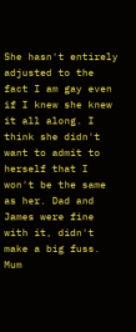She hasn't entirely adjusted to the fact I am gay even if I knew she knew it all along. I think she didn't want to admit to herself that I won't be the same as her. Dad and James were fine with it, didn't make a big fuss. Mum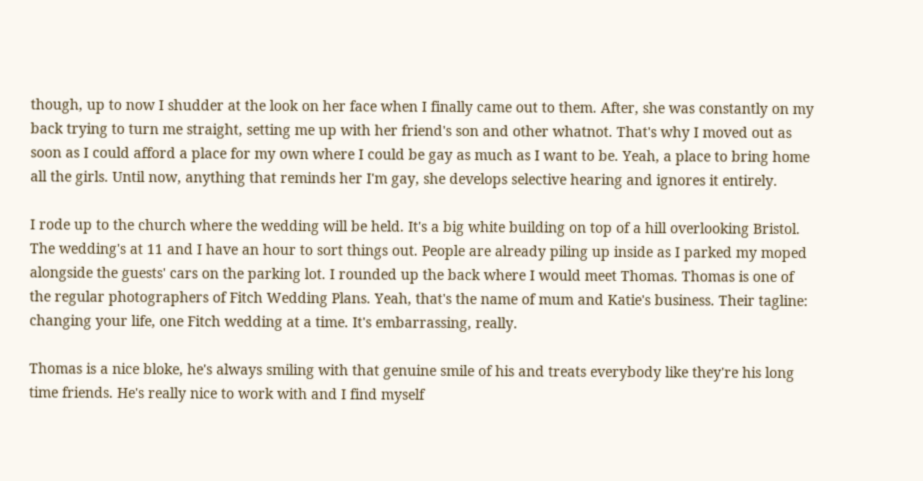though, up to now I shudder at the look on her face when I finally came out to them. After, she was constantly on my back trying to turn me straight, setting me up with her friend's son and other whatnot. That's why I moved out as soon as I could afford a place for my own where I could be gay as much as I want to be. Yeah, a place to bring home all the girls. Until now, anything that reminds her I'm gay, she develops selective hearing and ignores it entirely.

I rode up to the church where the wedding will be held. It's a big white building on top of a hill overlooking Bristol. The wedding's at 11 and I have an hour to sort things out. People are already piling up inside as I parked my moped alongside the guests' cars on the parking lot. I rounded up the back where I would meet Thomas. Thomas is one of the regular photographers of Fitch Wedding Plans. Yeah, that's the name of mum and Katie's business. Their tagline: changing your life, one Fitch wedding at a time. It's embarrassing, really.

Thomas is a nice bloke, he's always smiling with that genuine smile of his and treats everybody like they're his long time friends. He's really nice to work with and I find myself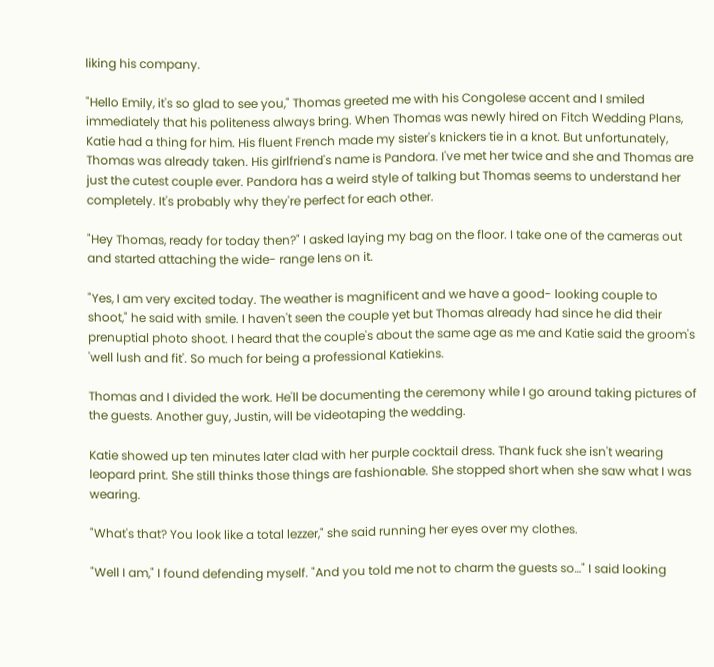liking his company.

"Hello Emily, it's so glad to see you," Thomas greeted me with his Congolese accent and I smiled immediately that his politeness always bring. When Thomas was newly hired on Fitch Wedding Plans, Katie had a thing for him. His fluent French made my sister's knickers tie in a knot. But unfortunately, Thomas was already taken. His girlfriend's name is Pandora. I've met her twice and she and Thomas are just the cutest couple ever. Pandora has a weird style of talking but Thomas seems to understand her completely. It's probably why they're perfect for each other.

"Hey Thomas, ready for today then?" I asked laying my bag on the floor. I take one of the cameras out and started attaching the wide- range lens on it.

"Yes, I am very excited today. The weather is magnificent and we have a good- looking couple to shoot," he said with smile. I haven't seen the couple yet but Thomas already had since he did their prenuptial photo shoot. I heard that the couple's about the same age as me and Katie said the groom's 'well lush and fit'. So much for being a professional Katiekins.

Thomas and I divided the work. He'll be documenting the ceremony while I go around taking pictures of the guests. Another guy, Justin, will be videotaping the wedding.

Katie showed up ten minutes later clad with her purple cocktail dress. Thank fuck she isn't wearing leopard print. She still thinks those things are fashionable. She stopped short when she saw what I was wearing.

"What's that? You look like a total lezzer," she said running her eyes over my clothes.

"Well I am," I found defending myself. "And you told me not to charm the guests so…" I said looking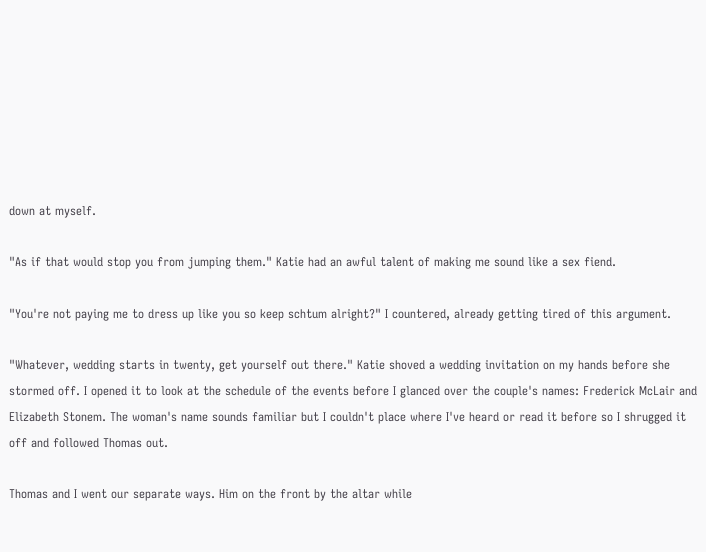down at myself.

"As if that would stop you from jumping them." Katie had an awful talent of making me sound like a sex fiend.

"You're not paying me to dress up like you so keep schtum alright?" I countered, already getting tired of this argument.

"Whatever, wedding starts in twenty, get yourself out there." Katie shoved a wedding invitation on my hands before she stormed off. I opened it to look at the schedule of the events before I glanced over the couple's names: Frederick McLair and Elizabeth Stonem. The woman's name sounds familiar but I couldn't place where I've heard or read it before so I shrugged it off and followed Thomas out.

Thomas and I went our separate ways. Him on the front by the altar while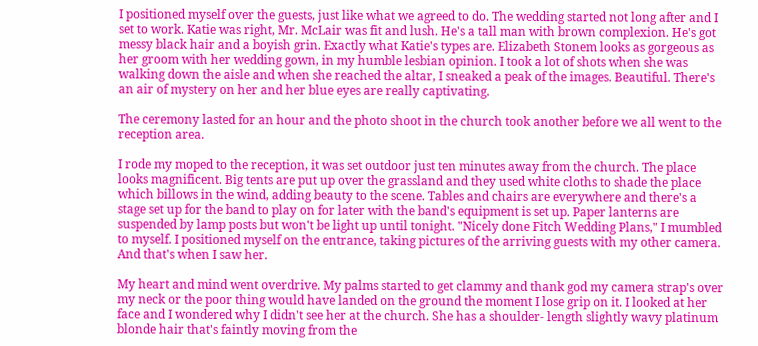I positioned myself over the guests, just like what we agreed to do. The wedding started not long after and I set to work. Katie was right, Mr. McLair was fit and lush. He's a tall man with brown complexion. He's got messy black hair and a boyish grin. Exactly what Katie's types are. Elizabeth Stonem looks as gorgeous as her groom with her wedding gown, in my humble lesbian opinion. I took a lot of shots when she was walking down the aisle and when she reached the altar, I sneaked a peak of the images. Beautiful. There's an air of mystery on her and her blue eyes are really captivating.

The ceremony lasted for an hour and the photo shoot in the church took another before we all went to the reception area.

I rode my moped to the reception, it was set outdoor just ten minutes away from the church. The place looks magnificent. Big tents are put up over the grassland and they used white cloths to shade the place which billows in the wind, adding beauty to the scene. Tables and chairs are everywhere and there's a stage set up for the band to play on for later with the band's equipment is set up. Paper lanterns are suspended by lamp posts but won't be light up until tonight. "Nicely done Fitch Wedding Plans," I mumbled to myself. I positioned myself on the entrance, taking pictures of the arriving guests with my other camera. And that's when I saw her.

My heart and mind went overdrive. My palms started to get clammy and thank god my camera strap's over my neck or the poor thing would have landed on the ground the moment I lose grip on it. I looked at her face and I wondered why I didn't see her at the church. She has a shoulder- length slightly wavy platinum blonde hair that's faintly moving from the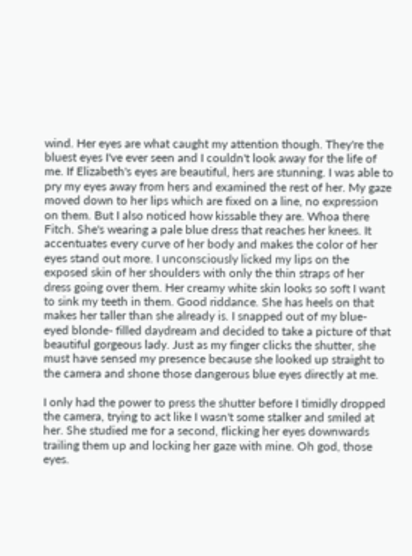wind. Her eyes are what caught my attention though. They're the bluest eyes I've ever seen and I couldn't look away for the life of me. If Elizabeth's eyes are beautiful, hers are stunning. I was able to pry my eyes away from hers and examined the rest of her. My gaze moved down to her lips which are fixed on a line, no expression on them. But I also noticed how kissable they are. Whoa there Fitch. She's wearing a pale blue dress that reaches her knees. It accentuates every curve of her body and makes the color of her eyes stand out more. I unconsciously licked my lips on the exposed skin of her shoulders with only the thin straps of her dress going over them. Her creamy white skin looks so soft I want to sink my teeth in them. Good riddance. She has heels on that makes her taller than she already is. I snapped out of my blue- eyed blonde- filled daydream and decided to take a picture of that beautiful gorgeous lady. Just as my finger clicks the shutter, she must have sensed my presence because she looked up straight to the camera and shone those dangerous blue eyes directly at me.

I only had the power to press the shutter before I timidly dropped the camera, trying to act like I wasn't some stalker and smiled at her. She studied me for a second, flicking her eyes downwards trailing them up and locking her gaze with mine. Oh god, those eyes.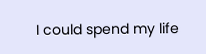I could spend my life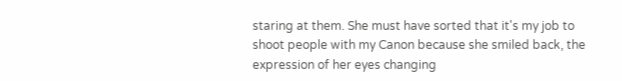staring at them. She must have sorted that it's my job to shoot people with my Canon because she smiled back, the expression of her eyes changing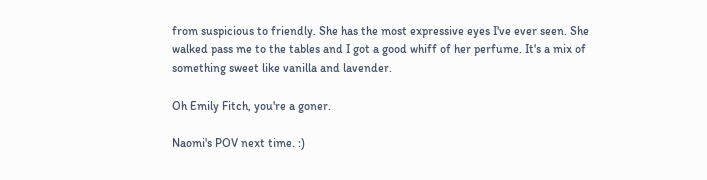from suspicious to friendly. She has the most expressive eyes I've ever seen. She walked pass me to the tables and I got a good whiff of her perfume. It's a mix of something sweet like vanilla and lavender.

Oh Emily Fitch, you're a goner.

Naomi's POV next time. :)